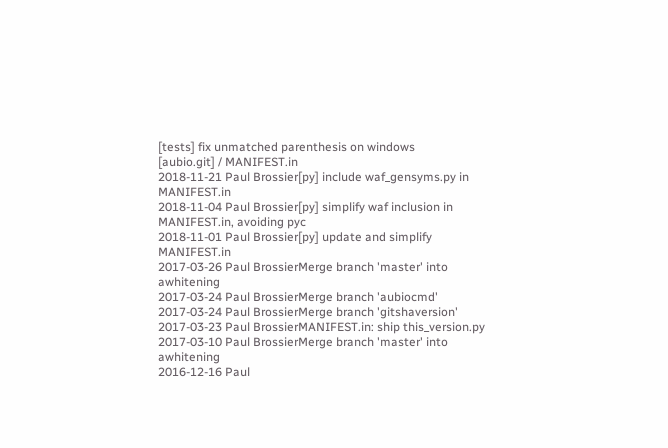[tests] fix unmatched parenthesis on windows
[aubio.git] / MANIFEST.in
2018-11-21 Paul Brossier[py] include waf_gensyms.py in MANIFEST.in
2018-11-04 Paul Brossier[py] simplify waf inclusion in MANIFEST.in, avoiding pyc
2018-11-01 Paul Brossier[py] update and simplify MANIFEST.in
2017-03-26 Paul BrossierMerge branch 'master' into awhitening
2017-03-24 Paul BrossierMerge branch 'aubiocmd'
2017-03-24 Paul BrossierMerge branch 'gitshaversion'
2017-03-23 Paul BrossierMANIFEST.in: ship this_version.py
2017-03-10 Paul BrossierMerge branch 'master' into awhitening
2016-12-16 Paul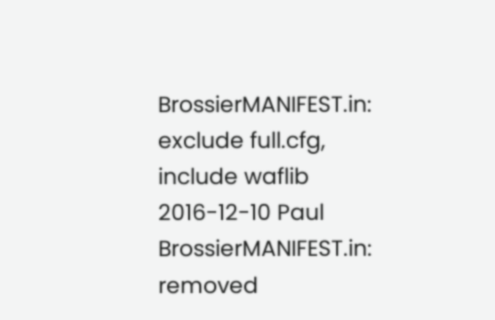BrossierMANIFEST.in: exclude full.cfg, include waflib
2016-12-10 Paul BrossierMANIFEST.in: removed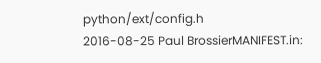python/ext/config.h
2016-08-25 Paul BrossierMANIFEST.in: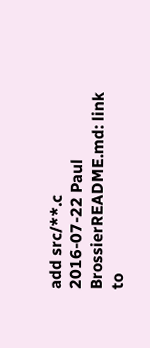add src/**.c
2016-07-22 Paul BrossierREADME.md: link to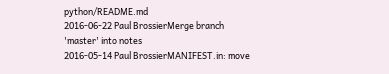python/README.md
2016-06-22 Paul BrossierMerge branch 'master' into notes
2016-05-14 Paul BrossierMANIFEST.in: move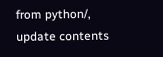from python/, update contents